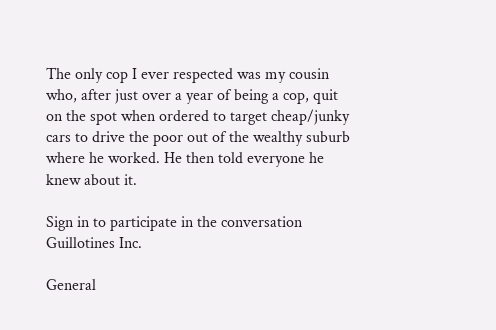The only cop I ever respected was my cousin who, after just over a year of being a cop, quit on the spot when ordered to target cheap/junky cars to drive the poor out of the wealthy suburb where he worked. He then told everyone he knew about it.

Sign in to participate in the conversation
Guillotines Inc.

General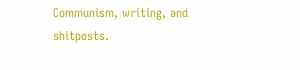Communism, writing, and shitposts.